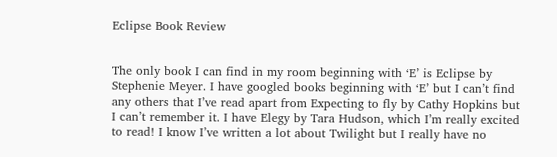Eclipse Book Review


The only book I can find in my room beginning with ‘E’ is Eclipse by Stephenie Meyer. I have googled books beginning with ‘E’ but I can’t find any others that I’ve read apart from Expecting to fly by Cathy Hopkins but I can’t remember it. I have Elegy by Tara Hudson, which I’m really excited to read! I know I’ve written a lot about Twilight but I really have no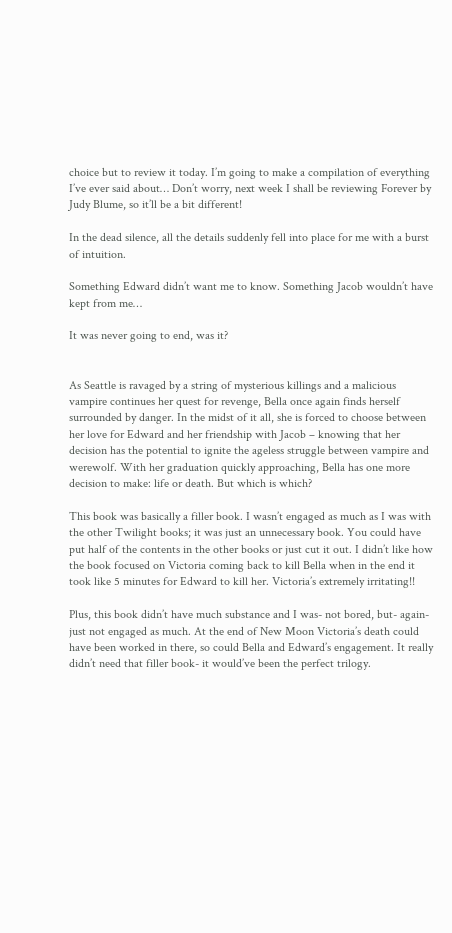choice but to review it today. I’m going to make a compilation of everything I’ve ever said about… Don’t worry, next week I shall be reviewing Forever by Judy Blume, so it’ll be a bit different!

In the dead silence, all the details suddenly fell into place for me with a burst of intuition.

Something Edward didn’t want me to know. Something Jacob wouldn’t have kept from me…

It was never going to end, was it?


As Seattle is ravaged by a string of mysterious killings and a malicious vampire continues her quest for revenge, Bella once again finds herself surrounded by danger. In the midst of it all, she is forced to choose between her love for Edward and her friendship with Jacob – knowing that her decision has the potential to ignite the ageless struggle between vampire and werewolf. With her graduation quickly approaching, Bella has one more decision to make: life or death. But which is which?

This book was basically a filler book. I wasn’t engaged as much as I was with the other Twilight books; it was just an unnecessary book. You could have put half of the contents in the other books or just cut it out. I didn’t like how the book focused on Victoria coming back to kill Bella when in the end it took like 5 minutes for Edward to kill her. Victoria’s extremely irritating!!

Plus, this book didn’t have much substance and I was- not bored, but- again- just not engaged as much. At the end of New Moon Victoria’s death could have been worked in there, so could Bella and Edward’s engagement. It really didn’t need that filler book- it would’ve been the perfect trilogy.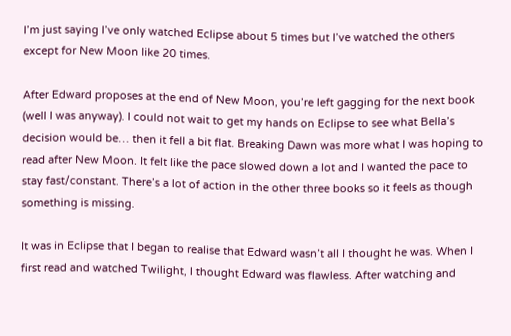I’m just saying I’ve only watched Eclipse about 5 times but I’ve watched the others except for New Moon like 20 times.

After Edward proposes at the end of New Moon, you’re left gagging for the next book (well I was anyway). I could not wait to get my hands on Eclipse to see what Bella’s decision would be… then it fell a bit flat. Breaking Dawn was more what I was hoping to read after New Moon. It felt like the pace slowed down a lot and I wanted the pace to stay fast/constant. There’s a lot of action in the other three books so it feels as though something is missing.

It was in Eclipse that I began to realise that Edward wasn’t all I thought he was. When I first read and watched Twilight, I thought Edward was flawless. After watching and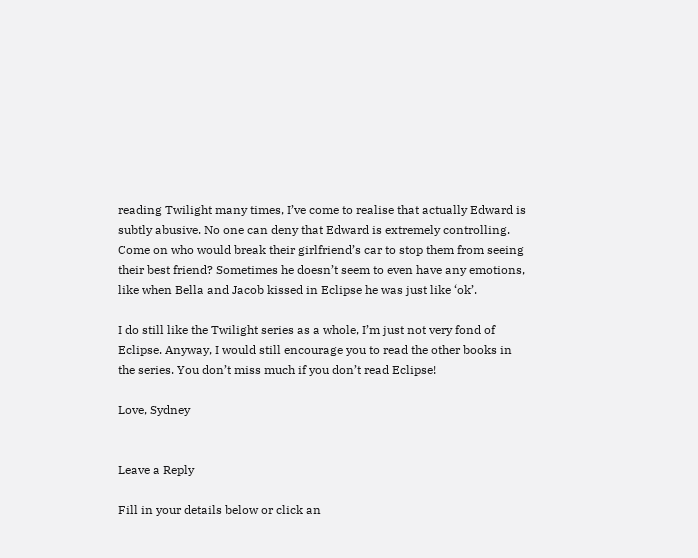reading Twilight many times, I’ve come to realise that actually Edward is subtly abusive. No one can deny that Edward is extremely controlling. Come on who would break their girlfriend’s car to stop them from seeing their best friend? Sometimes he doesn’t seem to even have any emotions, like when Bella and Jacob kissed in Eclipse he was just like ‘ok’.

I do still like the Twilight series as a whole, I’m just not very fond of Eclipse. Anyway, I would still encourage you to read the other books in the series. You don’t miss much if you don’t read Eclipse!

Love, Sydney


Leave a Reply

Fill in your details below or click an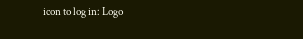icon to log in: Logo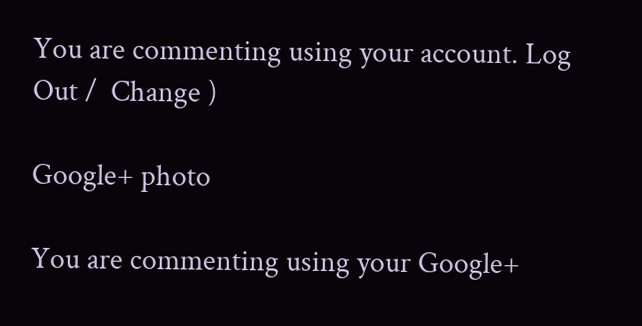You are commenting using your account. Log Out /  Change )

Google+ photo

You are commenting using your Google+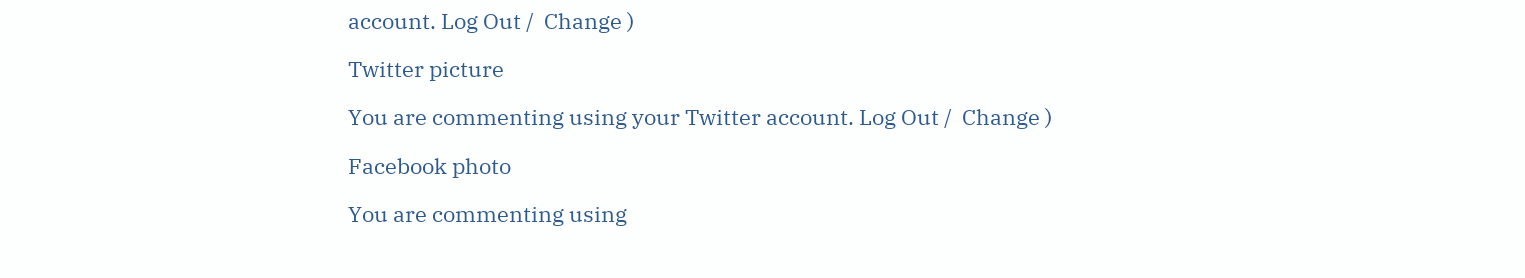account. Log Out /  Change )

Twitter picture

You are commenting using your Twitter account. Log Out /  Change )

Facebook photo

You are commenting using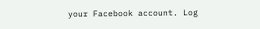your Facebook account. Log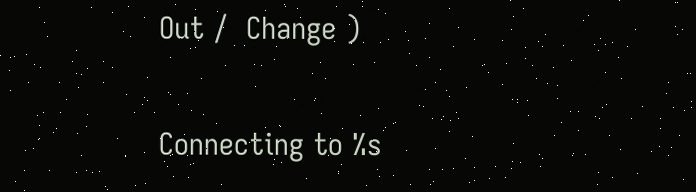Out /  Change )


Connecting to %s